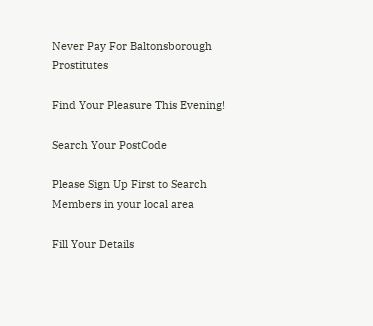Never Pay For Baltonsborough Prostitutes

Find Your Pleasure This Evening!

Search Your PostCode

Please Sign Up First to Search Members in your local area

Fill Your Details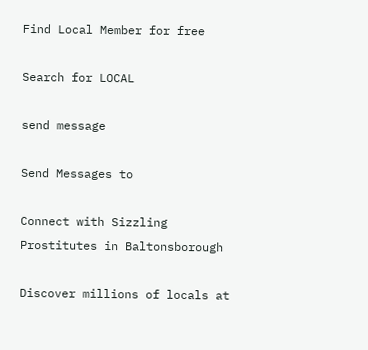Find Local Member for free

Search for LOCAL

send message

Send Messages to

Connect with Sizzling Prostitutes in Baltonsborough

Discover millions of locals at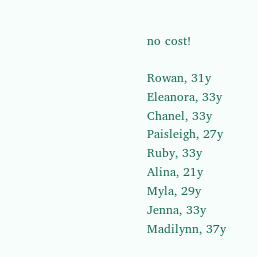no cost!

Rowan, 31y
Eleanora, 33y
Chanel, 33y
Paisleigh, 27y
Ruby, 33y
Alina, 21y
Myla, 29y
Jenna, 33y
Madilynn, 37y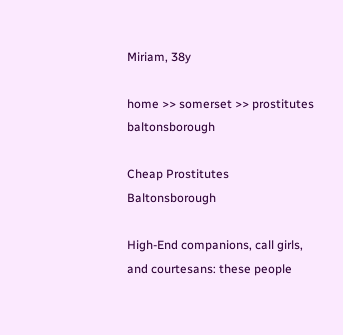Miriam, 38y

home >> somerset >> prostitutes baltonsborough

Cheap Prostitutes Baltonsborough

High-End companions, call girls, and courtesans: these people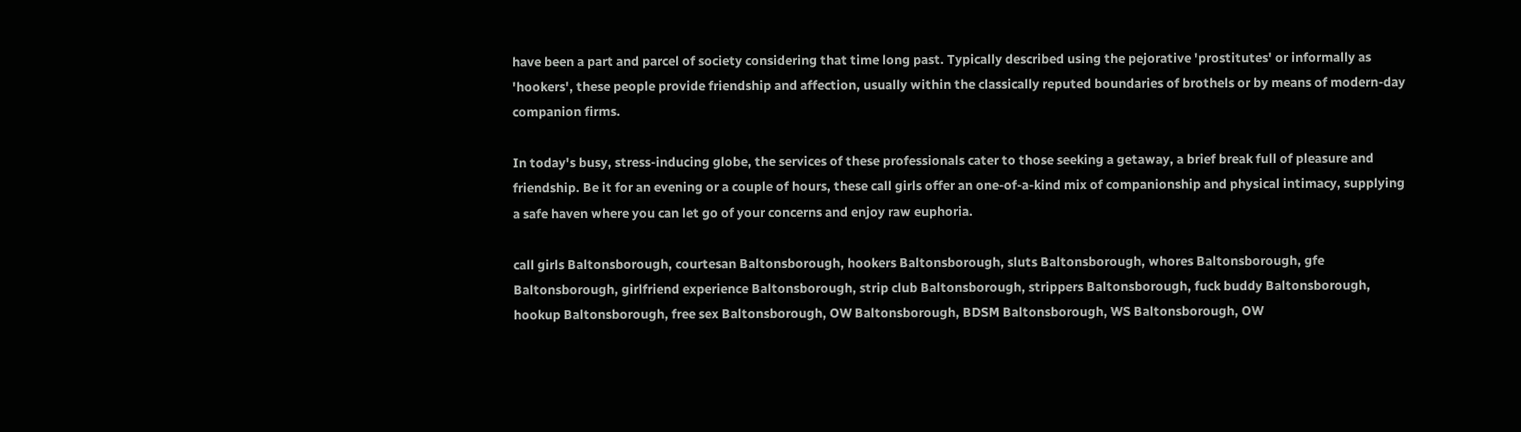have been a part and parcel of society considering that time long past. Typically described using the pejorative 'prostitutes' or informally as 'hookers', these people provide friendship and affection, usually within the classically reputed boundaries of brothels or by means of modern-day companion firms.

In today's busy, stress-inducing globe, the services of these professionals cater to those seeking a getaway, a brief break full of pleasure and friendship. Be it for an evening or a couple of hours, these call girls offer an one-of-a-kind mix of companionship and physical intimacy, supplying a safe haven where you can let go of your concerns and enjoy raw euphoria.

call girls Baltonsborough, courtesan Baltonsborough, hookers Baltonsborough, sluts Baltonsborough, whores Baltonsborough, gfe Baltonsborough, girlfriend experience Baltonsborough, strip club Baltonsborough, strippers Baltonsborough, fuck buddy Baltonsborough, hookup Baltonsborough, free sex Baltonsborough, OW Baltonsborough, BDSM Baltonsborough, WS Baltonsborough, OW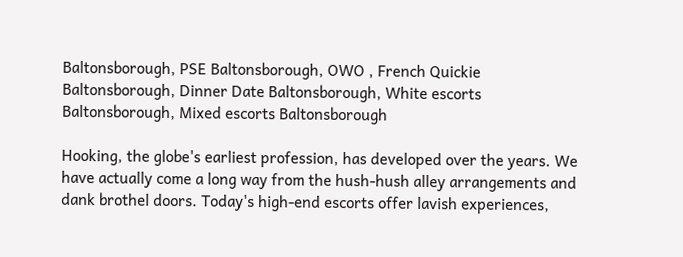Baltonsborough, PSE Baltonsborough, OWO , French Quickie Baltonsborough, Dinner Date Baltonsborough, White escorts Baltonsborough, Mixed escorts Baltonsborough

Hooking, the globe's earliest profession, has developed over the years. We have actually come a long way from the hush-hush alley arrangements and dank brothel doors. Today's high-end escorts offer lavish experiences,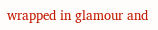wrapped in glamour and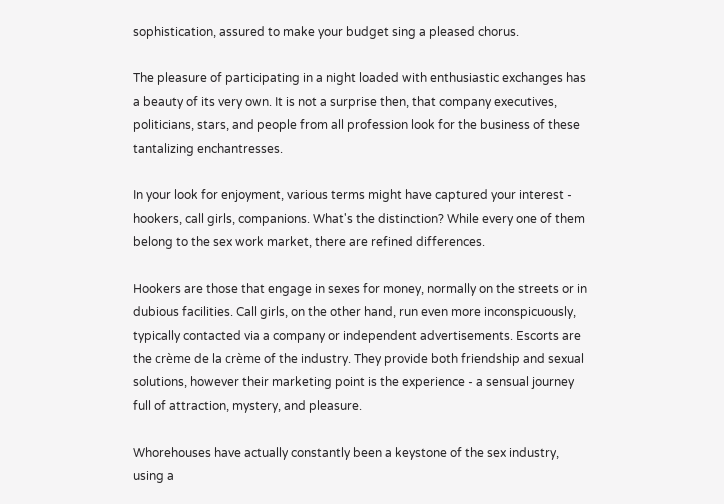sophistication, assured to make your budget sing a pleased chorus.

The pleasure of participating in a night loaded with enthusiastic exchanges has a beauty of its very own. It is not a surprise then, that company executives, politicians, stars, and people from all profession look for the business of these tantalizing enchantresses.

In your look for enjoyment, various terms might have captured your interest - hookers, call girls, companions. What's the distinction? While every one of them belong to the sex work market, there are refined differences.

Hookers are those that engage in sexes for money, normally on the streets or in dubious facilities. Call girls, on the other hand, run even more inconspicuously, typically contacted via a company or independent advertisements. Escorts are the crème de la crème of the industry. They provide both friendship and sexual solutions, however their marketing point is the experience - a sensual journey full of attraction, mystery, and pleasure.

Whorehouses have actually constantly been a keystone of the sex industry, using a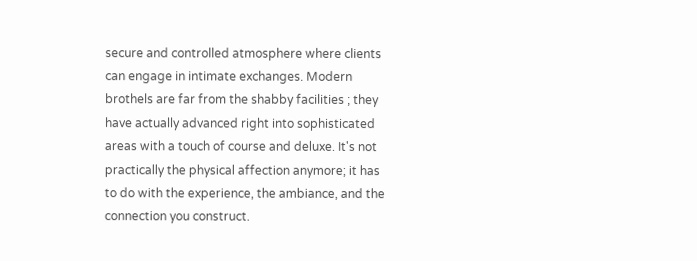secure and controlled atmosphere where clients can engage in intimate exchanges. Modern brothels are far from the shabby facilities ; they have actually advanced right into sophisticated areas with a touch of course and deluxe. It's not practically the physical affection anymore; it has to do with the experience, the ambiance, and the connection you construct.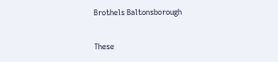Brothels Baltonsborough


These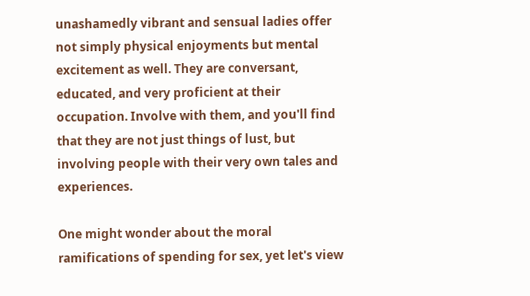unashamedly vibrant and sensual ladies offer not simply physical enjoyments but mental excitement as well. They are conversant, educated, and very proficient at their occupation. Involve with them, and you'll find that they are not just things of lust, but involving people with their very own tales and experiences.

One might wonder about the moral ramifications of spending for sex, yet let's view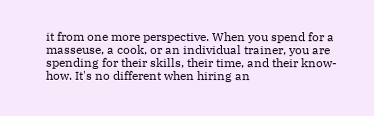it from one more perspective. When you spend for a masseuse, a cook, or an individual trainer, you are spending for their skills, their time, and their know-how. It's no different when hiring an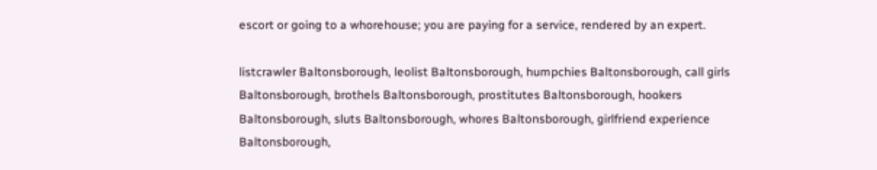escort or going to a whorehouse; you are paying for a service, rendered by an expert.

listcrawler Baltonsborough, leolist Baltonsborough, humpchies Baltonsborough, call girls Baltonsborough, brothels Baltonsborough, prostitutes Baltonsborough, hookers Baltonsborough, sluts Baltonsborough, whores Baltonsborough, girlfriend experience Baltonsborough,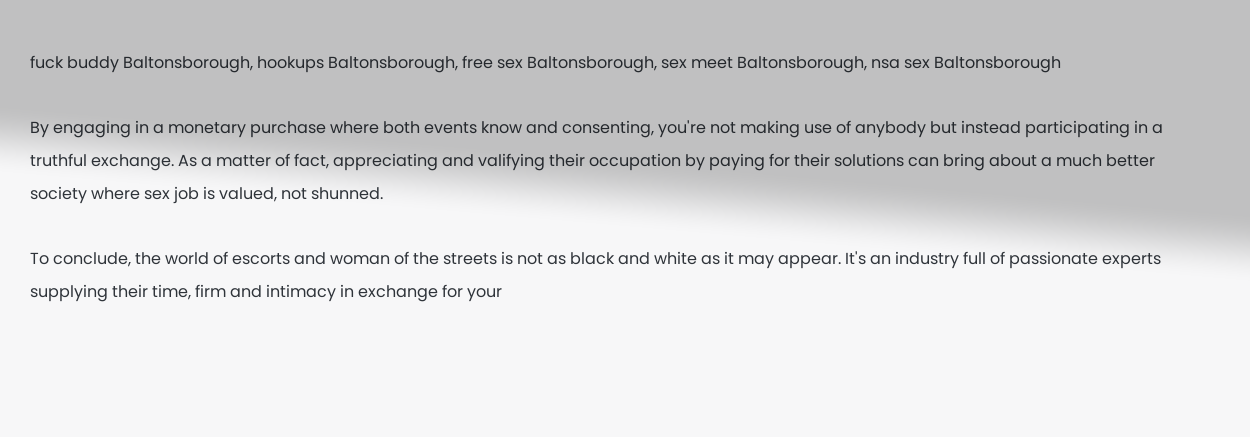fuck buddy Baltonsborough, hookups Baltonsborough, free sex Baltonsborough, sex meet Baltonsborough, nsa sex Baltonsborough

By engaging in a monetary purchase where both events know and consenting, you're not making use of anybody but instead participating in a truthful exchange. As a matter of fact, appreciating and valifying their occupation by paying for their solutions can bring about a much better society where sex job is valued, not shunned.

To conclude, the world of escorts and woman of the streets is not as black and white as it may appear. It's an industry full of passionate experts supplying their time, firm and intimacy in exchange for your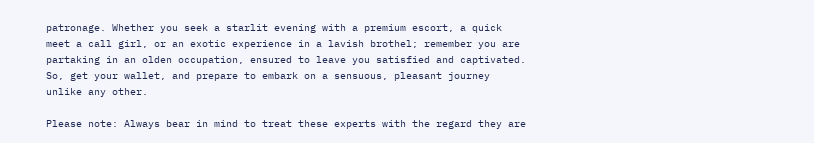patronage. Whether you seek a starlit evening with a premium escort, a quick meet a call girl, or an exotic experience in a lavish brothel; remember you are partaking in an olden occupation, ensured to leave you satisfied and captivated. So, get your wallet, and prepare to embark on a sensuous, pleasant journey unlike any other.

Please note: Always bear in mind to treat these experts with the regard they are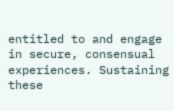entitled to and engage in secure, consensual experiences. Sustaining these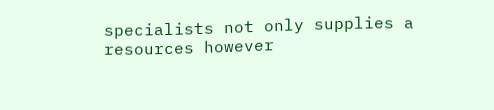specialists not only supplies a resources however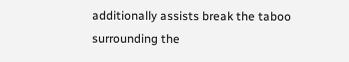additionally assists break the taboo surrounding the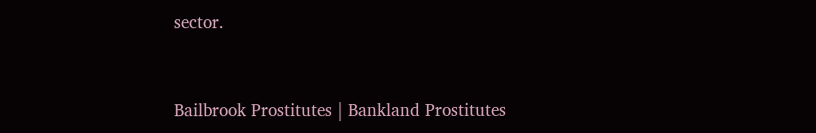sector.


Bailbrook Prostitutes | Bankland Prostitutes